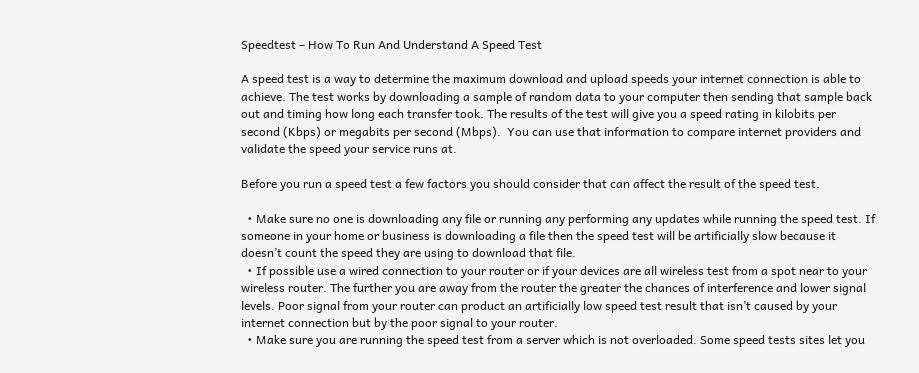Speedtest – How To Run And Understand A Speed Test

A speed test is a way to determine the maximum download and upload speeds your internet connection is able to achieve. The test works by downloading a sample of random data to your computer then sending that sample back out and timing how long each transfer took. The results of the test will give you a speed rating in kilobits per second (Kbps) or megabits per second (Mbps).  You can use that information to compare internet providers and validate the speed your service runs at.

Before you run a speed test a few factors you should consider that can affect the result of the speed test.

  • Make sure no one is downloading any file or running any performing any updates while running the speed test. If someone in your home or business is downloading a file then the speed test will be artificially slow because it doesn’t count the speed they are using to download that file.
  • If possible use a wired connection to your router or if your devices are all wireless test from a spot near to your wireless router. The further you are away from the router the greater the chances of interference and lower signal levels. Poor signal from your router can product an artificially low speed test result that isn’t caused by your internet connection but by the poor signal to your router.
  • Make sure you are running the speed test from a server which is not overloaded. Some speed tests sites let you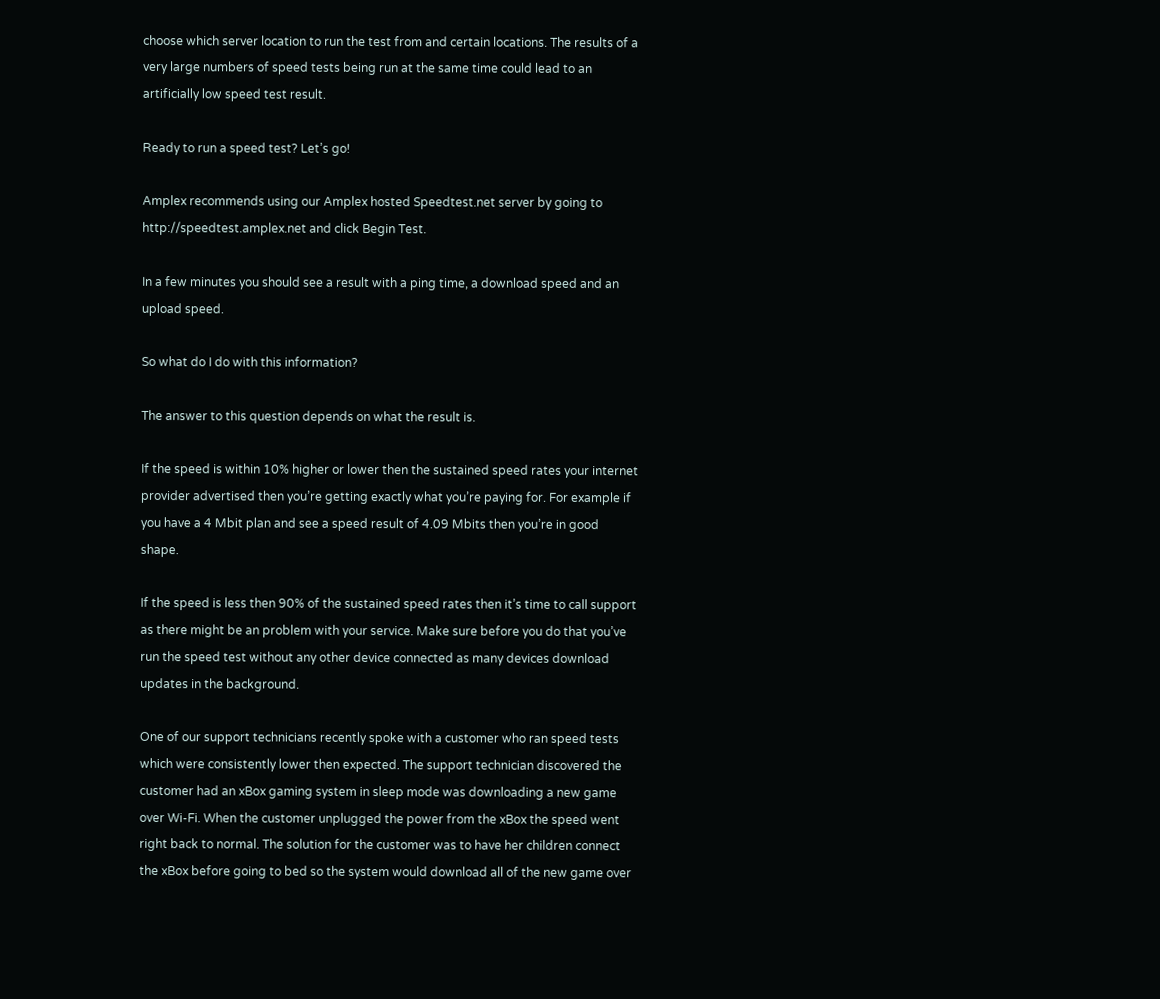choose which server location to run the test from and certain locations. The results of a very large numbers of speed tests being run at the same time could lead to an artificially low speed test result.

Ready to run a speed test? Let’s go!

Amplex recommends using our Amplex hosted Speedtest.net server by going to http://speedtest.amplex.net and click Begin Test.

In a few minutes you should see a result with a ping time, a download speed and an upload speed.

So what do I do with this information?

The answer to this question depends on what the result is.

If the speed is within 10% higher or lower then the sustained speed rates your internet provider advertised then you’re getting exactly what you’re paying for. For example if you have a 4 Mbit plan and see a speed result of 4.09 Mbits then you’re in good shape.

If the speed is less then 90% of the sustained speed rates then it’s time to call support as there might be an problem with your service. Make sure before you do that you’ve run the speed test without any other device connected as many devices download updates in the background.

One of our support technicians recently spoke with a customer who ran speed tests which were consistently lower then expected. The support technician discovered the customer had an xBox gaming system in sleep mode was downloading a new game over Wi-Fi. When the customer unplugged the power from the xBox the speed went right back to normal. The solution for the customer was to have her children connect the xBox before going to bed so the system would download all of the new game over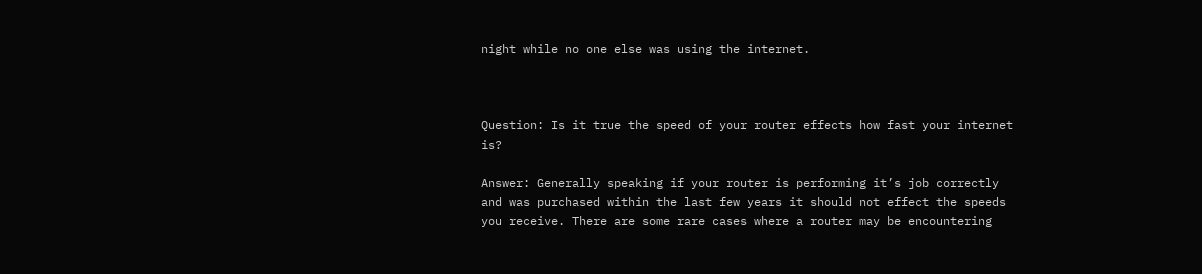night while no one else was using the internet.



Question: Is it true the speed of your router effects how fast your internet is?

Answer: Generally speaking if your router is performing it’s job correctly and was purchased within the last few years it should not effect the speeds you receive. There are some rare cases where a router may be encountering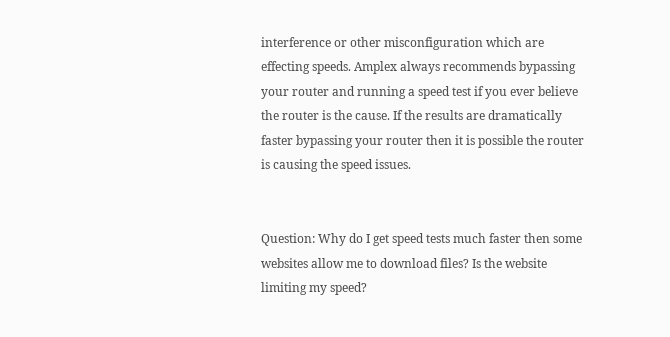interference or other misconfiguration which are effecting speeds. Amplex always recommends bypassing your router and running a speed test if you ever believe the router is the cause. If the results are dramatically faster bypassing your router then it is possible the router is causing the speed issues.


Question: Why do I get speed tests much faster then some websites allow me to download files? Is the website limiting my speed?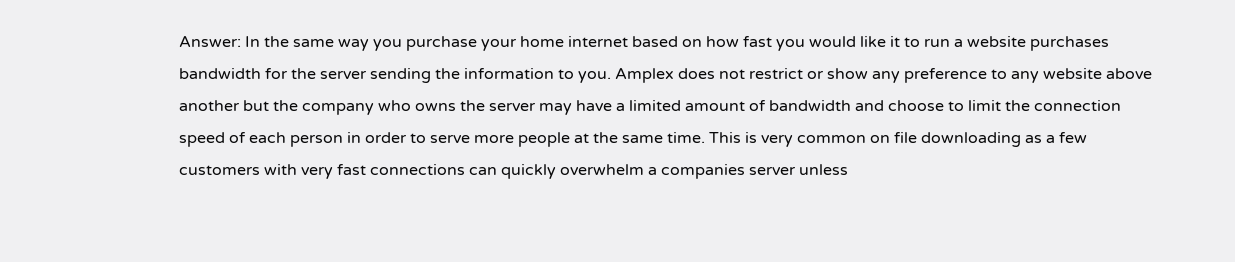Answer: In the same way you purchase your home internet based on how fast you would like it to run a website purchases bandwidth for the server sending the information to you. Amplex does not restrict or show any preference to any website above another but the company who owns the server may have a limited amount of bandwidth and choose to limit the connection speed of each person in order to serve more people at the same time. This is very common on file downloading as a few customers with very fast connections can quickly overwhelm a companies server unless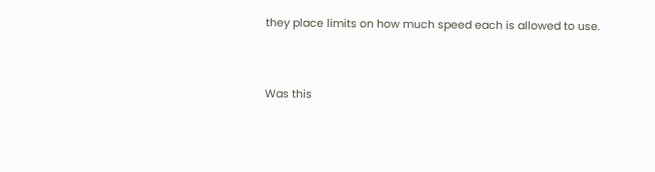they place limits on how much speed each is allowed to use.


Was this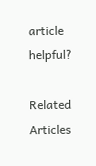article helpful?

Related Articles